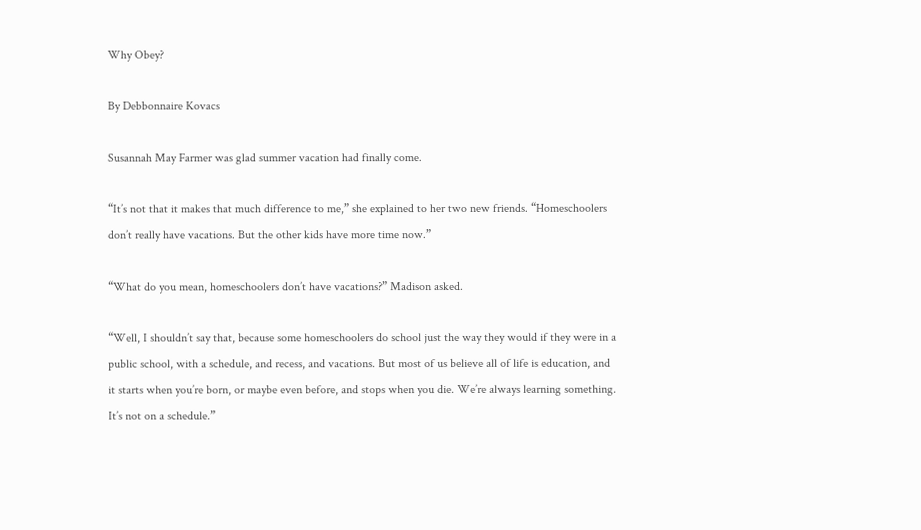Why Obey?

By Debbonnaire Kovacs

Susannah May Farmer was glad summer vacation had finally come.

“It’s not that it makes that much difference to me,” she explained to her two new friends. “Homeschoolers don’t really have vacations. But the other kids have more time now.”

“What do you mean, homeschoolers don’t have vacations?” Madison asked.

“Well, I shouldn’t say that, because some homeschoolers do school just the way they would if they were in a public school, with a schedule, and recess, and vacations. But most of us believe all of life is education, and it starts when you’re born, or maybe even before, and stops when you die. We’re always learning something. It’s not on a schedule.”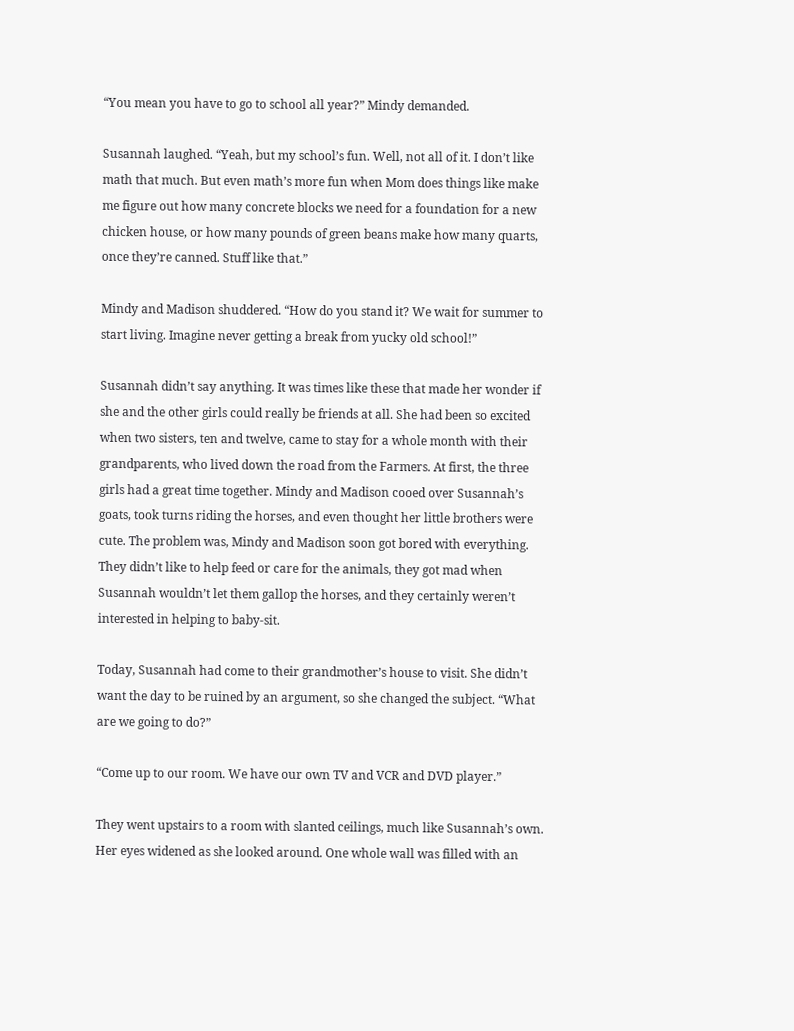“You mean you have to go to school all year?” Mindy demanded.

Susannah laughed. “Yeah, but my school’s fun. Well, not all of it. I don’t like math that much. But even math’s more fun when Mom does things like make me figure out how many concrete blocks we need for a foundation for a new chicken house, or how many pounds of green beans make how many quarts, once they’re canned. Stuff like that.”

Mindy and Madison shuddered. “How do you stand it? We wait for summer to start living. Imagine never getting a break from yucky old school!”

Susannah didn’t say anything. It was times like these that made her wonder if she and the other girls could really be friends at all. She had been so excited when two sisters, ten and twelve, came to stay for a whole month with their grandparents, who lived down the road from the Farmers. At first, the three girls had a great time together. Mindy and Madison cooed over Susannah’s goats, took turns riding the horses, and even thought her little brothers were cute. The problem was, Mindy and Madison soon got bored with everything. They didn’t like to help feed or care for the animals, they got mad when Susannah wouldn’t let them gallop the horses, and they certainly weren’t interested in helping to baby-sit.

Today, Susannah had come to their grandmother’s house to visit. She didn’t want the day to be ruined by an argument, so she changed the subject. “What are we going to do?”

“Come up to our room. We have our own TV and VCR and DVD player.”

They went upstairs to a room with slanted ceilings, much like Susannah’s own. Her eyes widened as she looked around. One whole wall was filled with an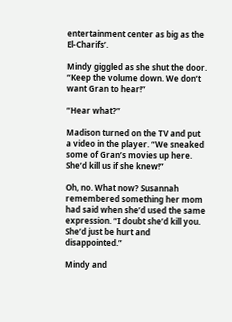entertainment center as big as the El-Charifs’.

Mindy giggled as she shut the door. “Keep the volume down. We don’t want Gran to hear!”

“Hear what?”

Madison turned on the TV and put a video in the player. “We sneaked some of Gran’s movies up here. She’d kill us if she knew!”

Oh, no. What now? Susannah remembered something her mom had said when she’d used the same expression. “I doubt she’d kill you. She’d just be hurt and disappointed.”

Mindy and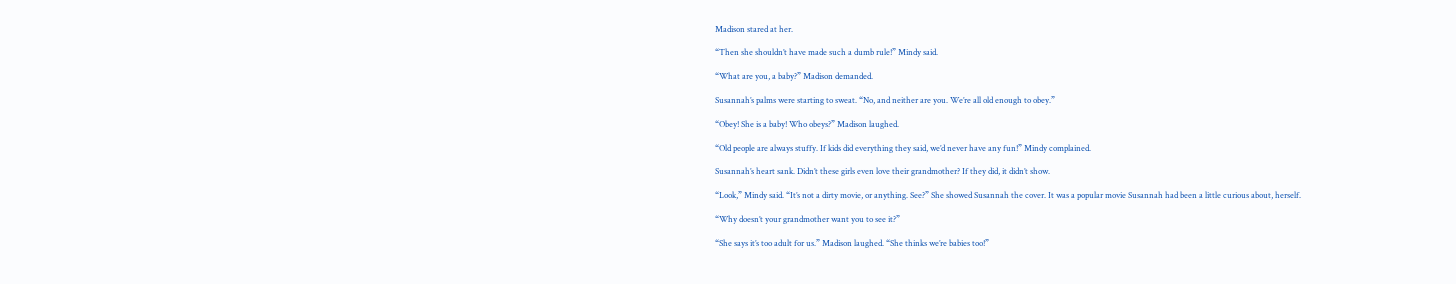Madison stared at her.

“Then she shouldn’t have made such a dumb rule!” Mindy said.

“What are you, a baby?” Madison demanded.

Susannah’s palms were starting to sweat. “No, and neither are you. We’re all old enough to obey.”

“Obey! She is a baby! Who obeys?” Madison laughed.

“Old people are always stuffy. If kids did everything they said, we’d never have any fun!” Mindy complained.

Susannah’s heart sank. Didn’t these girls even love their grandmother? If they did, it didn’t show.

“Look,” Mindy said. “It’s not a dirty movie, or anything. See?” She showed Susannah the cover. It was a popular movie Susannah had been a little curious about, herself.

“Why doesn’t your grandmother want you to see it?”

“She says it’s too adult for us.” Madison laughed. “She thinks we’re babies too!”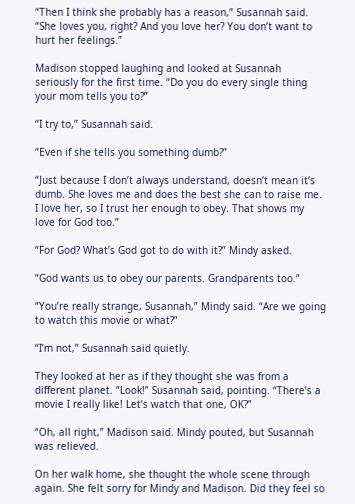“Then I think she probably has a reason,” Susannah said. “She loves you, right? And you love her? You don’t want to hurt her feelings.”

Madison stopped laughing and looked at Susannah seriously for the first time. “Do you do every single thing your mom tells you to?”

“I try to,” Susannah said.

“Even if she tells you something dumb?”

“Just because I don’t always understand, doesn’t mean it’s dumb. She loves me and does the best she can to raise me. I love her, so I trust her enough to obey. That shows my love for God too.”

“For God? What’s God got to do with it?” Mindy asked.

“God wants us to obey our parents. Grandparents too.”

“You’re really strange, Susannah,” Mindy said. “Are we going to watch this movie or what?”

“I’m not,” Susannah said quietly.

They looked at her as if they thought she was from a different planet. “Look!” Susannah said, pointing. “There’s a movie I really like! Let’s watch that one, OK?”

“Oh, all right,” Madison said. Mindy pouted, but Susannah was relieved.

On her walk home, she thought the whole scene through again. She felt sorry for Mindy and Madison. Did they feel so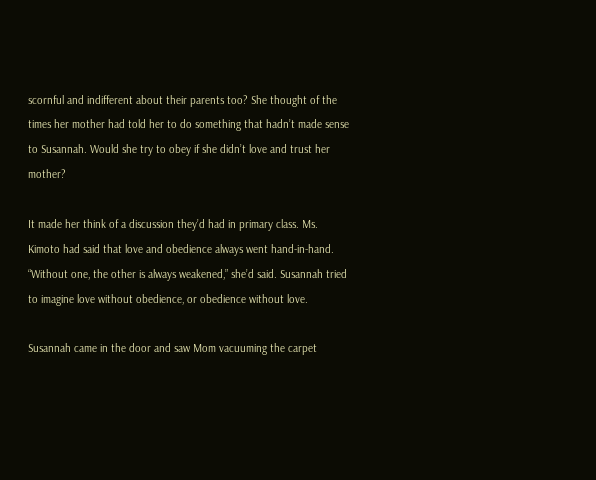scornful and indifferent about their parents too? She thought of the times her mother had told her to do something that hadn’t made sense to Susannah. Would she try to obey if she didn’t love and trust her mother?

It made her think of a discussion they’d had in primary class. Ms. Kimoto had said that love and obedience always went hand-in-hand. “Without one, the other is always weakened,” she’d said. Susannah tried to imagine love without obedience, or obedience without love.

Susannah came in the door and saw Mom vacuuming the carpet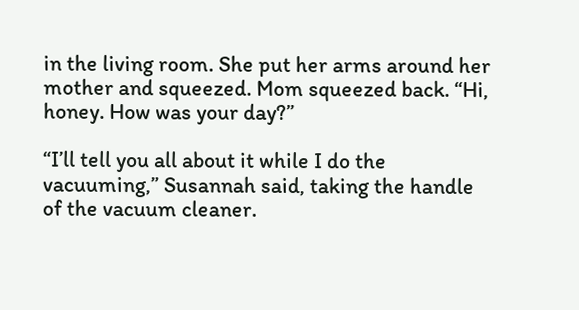in the living room. She put her arms around her mother and squeezed. Mom squeezed back. “Hi, honey. How was your day?”

“I’ll tell you all about it while I do the vacuuming,” Susannah said, taking the handle of the vacuum cleaner.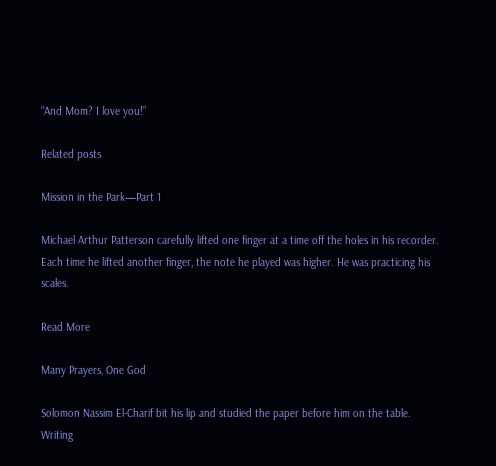“And Mom? I love you!”

Related posts

Mission in the Park—Part 1

Michael Arthur Patterson carefully lifted one finger at a time off the holes in his recorder. Each time he lifted another finger, the note he played was higher. He was practicing his scales.

Read More

Many Prayers, One God

Solomon Nassim El-Charif bit his lip and studied the paper before him on the table. Writing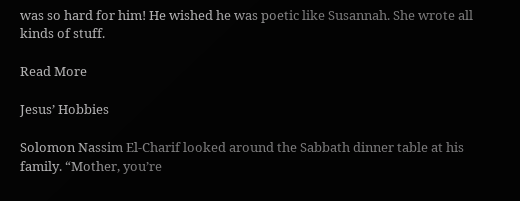was so hard for him! He wished he was poetic like Susannah. She wrote all kinds of stuff.

Read More

Jesus’ Hobbies

Solomon Nassim El-Charif looked around the Sabbath dinner table at his family. “Mother, you’re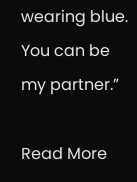wearing blue. You can be my partner.”

Read More